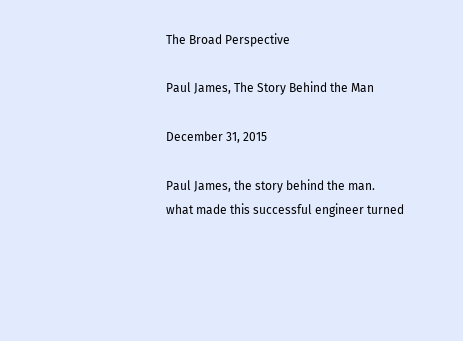The Broad Perspective

Paul James, The Story Behind the Man

December 31, 2015

Paul James, the story behind the man.
what made this successful engineer turned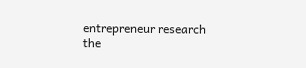entrepreneur research
the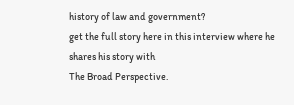history of law and government?
get the full story here in this interview where he shares his story with
The Broad Perspective.